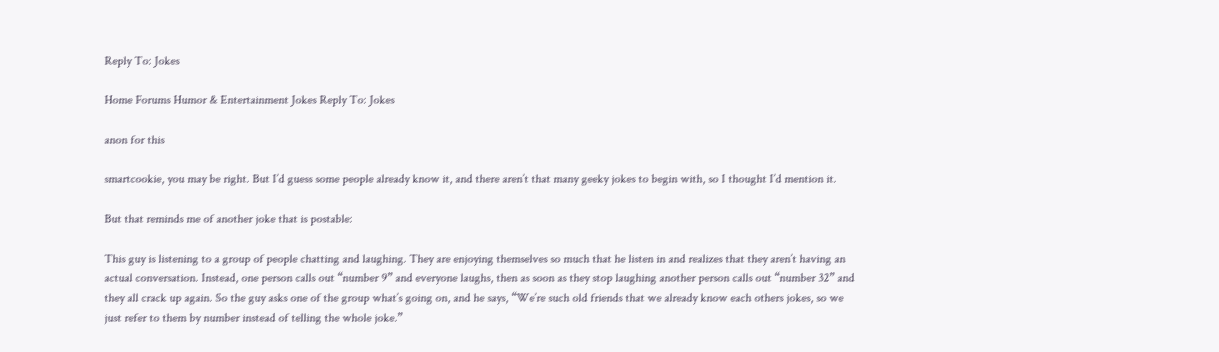Reply To: Jokes

Home Forums Humor & Entertainment Jokes Reply To: Jokes

anon for this

smartcookie, you may be right. But I’d guess some people already know it, and there aren’t that many geeky jokes to begin with, so I thought I’d mention it.

But that reminds me of another joke that is postable:

This guy is listening to a group of people chatting and laughing. They are enjoying themselves so much that he listen in and realizes that they aren’t having an actual conversation. Instead, one person calls out “number 9” and everyone laughs, then as soon as they stop laughing another person calls out “number 32” and they all crack up again. So the guy asks one of the group what’s going on, and he says, “We’re such old friends that we already know each others jokes, so we just refer to them by number instead of telling the whole joke.”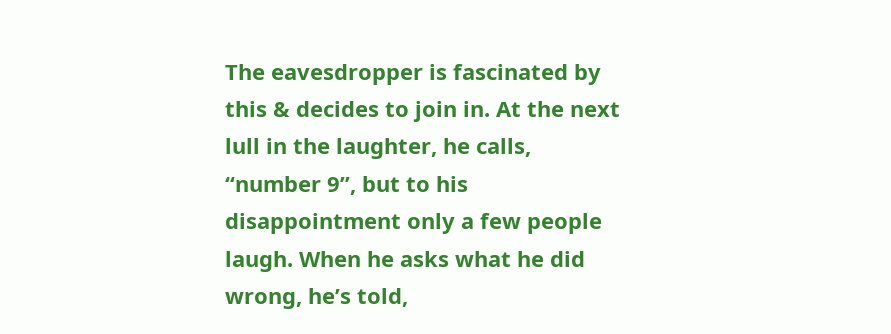The eavesdropper is fascinated by this & decides to join in. At the next lull in the laughter, he calls, “number 9”, but to his disappointment only a few people laugh. When he asks what he did wrong, he’s told,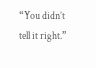“You didn’t tell it right.”